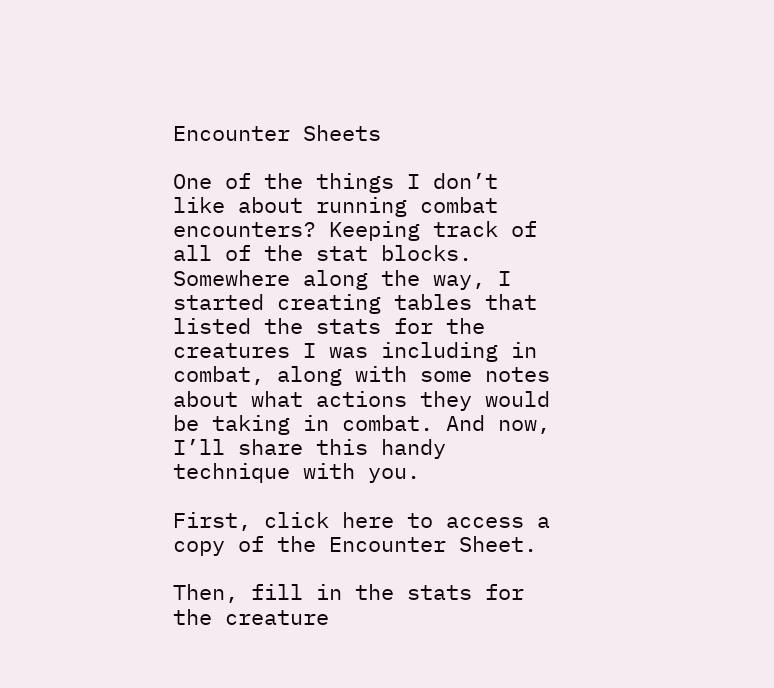Encounter Sheets

One of the things I don’t like about running combat encounters? Keeping track of all of the stat blocks. Somewhere along the way, I started creating tables that listed the stats for the creatures I was including in combat, along with some notes about what actions they would be taking in combat. And now, I’ll share this handy technique with you.

First, click here to access a copy of the Encounter Sheet.

Then, fill in the stats for the creature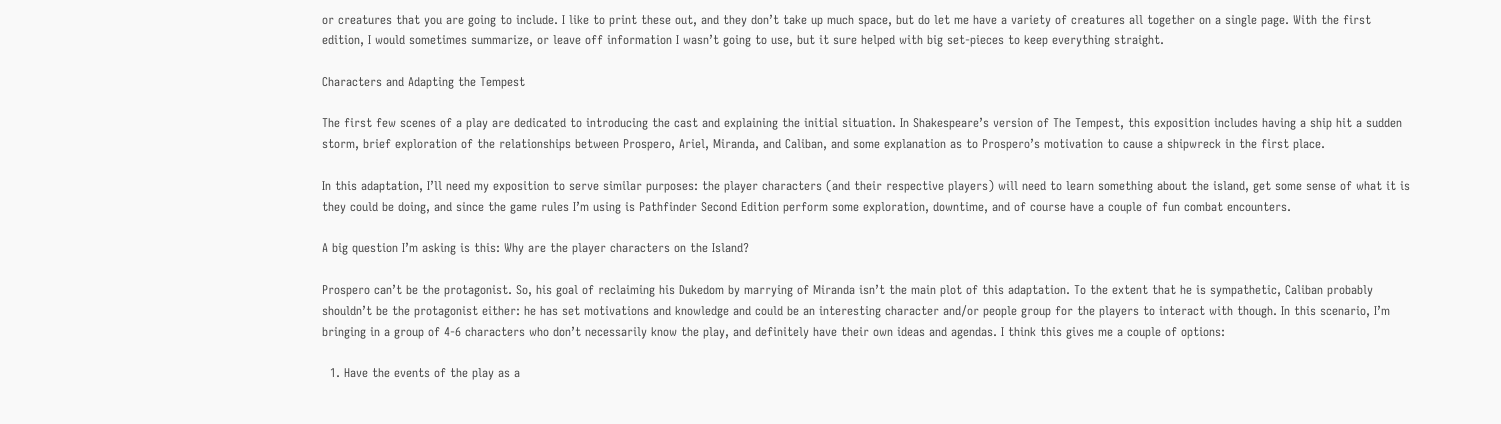or creatures that you are going to include. I like to print these out, and they don’t take up much space, but do let me have a variety of creatures all together on a single page. With the first edition, I would sometimes summarize, or leave off information I wasn’t going to use, but it sure helped with big set-pieces to keep everything straight.

Characters and Adapting the Tempest

The first few scenes of a play are dedicated to introducing the cast and explaining the initial situation. In Shakespeare’s version of The Tempest, this exposition includes having a ship hit a sudden storm, brief exploration of the relationships between Prospero, Ariel, Miranda, and Caliban, and some explanation as to Prospero’s motivation to cause a shipwreck in the first place.

In this adaptation, I’ll need my exposition to serve similar purposes: the player characters (and their respective players) will need to learn something about the island, get some sense of what it is they could be doing, and since the game rules I’m using is Pathfinder Second Edition perform some exploration, downtime, and of course have a couple of fun combat encounters.

A big question I’m asking is this: Why are the player characters on the Island?

Prospero can’t be the protagonist. So, his goal of reclaiming his Dukedom by marrying of Miranda isn’t the main plot of this adaptation. To the extent that he is sympathetic, Caliban probably shouldn’t be the protagonist either: he has set motivations and knowledge and could be an interesting character and/or people group for the players to interact with though. In this scenario, I’m bringing in a group of 4-6 characters who don’t necessarily know the play, and definitely have their own ideas and agendas. I think this gives me a couple of options:

  1. Have the events of the play as a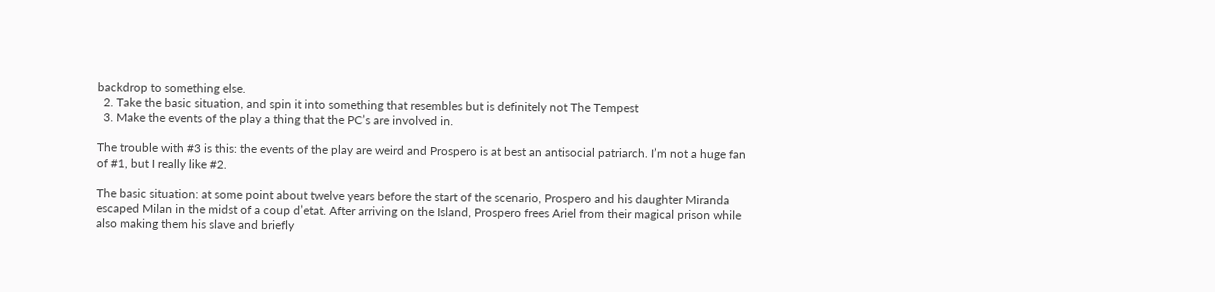backdrop to something else.
  2. Take the basic situation, and spin it into something that resembles but is definitely not The Tempest
  3. Make the events of the play a thing that the PC’s are involved in.

The trouble with #3 is this: the events of the play are weird and Prospero is at best an antisocial patriarch. I’m not a huge fan of #1, but I really like #2.

The basic situation: at some point about twelve years before the start of the scenario, Prospero and his daughter Miranda escaped Milan in the midst of a coup d’etat. After arriving on the Island, Prospero frees Ariel from their magical prison while also making them his slave and briefly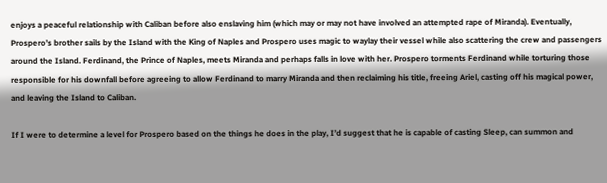enjoys a peaceful relationship with Caliban before also enslaving him (which may or may not have involved an attempted rape of Miranda). Eventually, Prospero’s brother sails by the Island with the King of Naples and Prospero uses magic to waylay their vessel while also scattering the crew and passengers around the Island. Ferdinand, the Prince of Naples, meets Miranda and perhaps falls in love with her. Prospero torments Ferdinand while torturing those responsible for his downfall before agreeing to allow Ferdinand to marry Miranda and then reclaiming his title, freeing Ariel, casting off his magical power, and leaving the Island to Caliban.

If I were to determine a level for Prospero based on the things he does in the play, I’d suggest that he is capable of casting Sleep, can summon and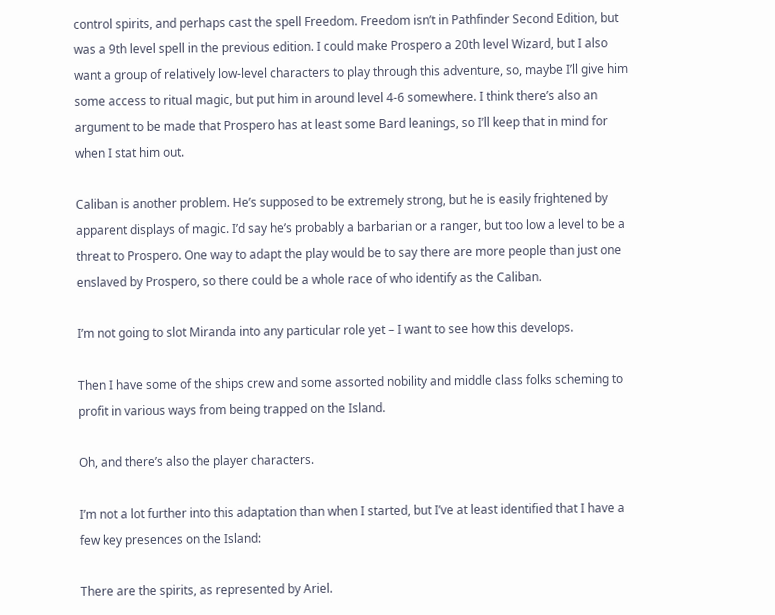control spirits, and perhaps cast the spell Freedom. Freedom isn’t in Pathfinder Second Edition, but was a 9th level spell in the previous edition. I could make Prospero a 20th level Wizard, but I also want a group of relatively low-level characters to play through this adventure, so, maybe I’ll give him some access to ritual magic, but put him in around level 4-6 somewhere. I think there’s also an argument to be made that Prospero has at least some Bard leanings, so I’ll keep that in mind for when I stat him out.

Caliban is another problem. He’s supposed to be extremely strong, but he is easily frightened by apparent displays of magic. I’d say he’s probably a barbarian or a ranger, but too low a level to be a threat to Prospero. One way to adapt the play would be to say there are more people than just one enslaved by Prospero, so there could be a whole race of who identify as the Caliban.

I’m not going to slot Miranda into any particular role yet – I want to see how this develops.

Then I have some of the ships crew and some assorted nobility and middle class folks scheming to profit in various ways from being trapped on the Island.

Oh, and there’s also the player characters.

I’m not a lot further into this adaptation than when I started, but I’ve at least identified that I have a few key presences on the Island:

There are the spirits, as represented by Ariel.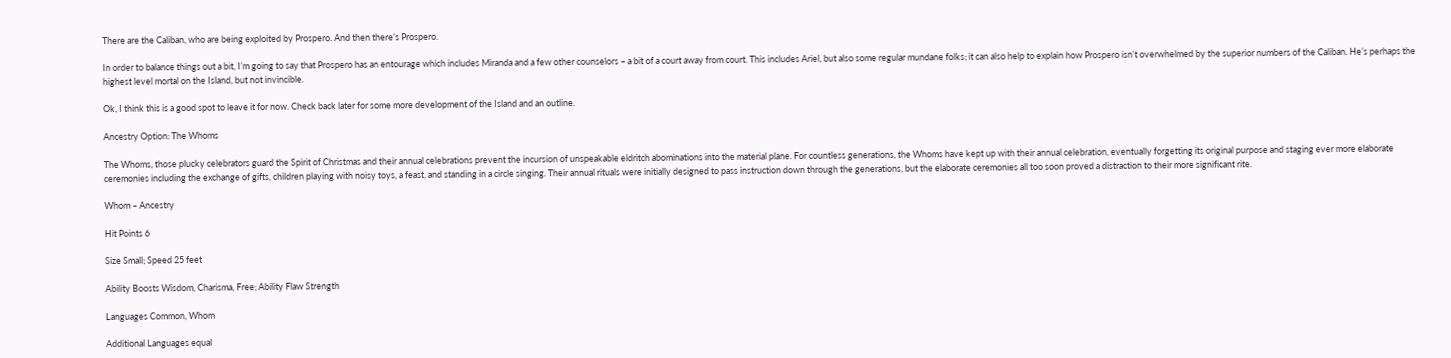There are the Caliban, who are being exploited by Prospero. And then there’s Prospero.

In order to balance things out a bit, I’m going to say that Prospero has an entourage which includes Miranda and a few other counselors – a bit of a court away from court. This includes Ariel, but also some regular mundane folks; it can also help to explain how Prospero isn’t overwhelmed by the superior numbers of the Caliban. He’s perhaps the highest level mortal on the Island, but not invincible.

Ok, I think this is a good spot to leave it for now. Check back later for some more development of the Island and an outline.

Ancestry Option: The Whoms

The Whoms, those plucky celebrators guard the Spirit of Christmas and their annual celebrations prevent the incursion of unspeakable eldritch abominations into the material plane. For countless generations, the Whoms have kept up with their annual celebration, eventually forgetting its original purpose and staging ever more elaborate ceremonies including the exchange of gifts, children playing with noisy toys, a feast, and standing in a circle singing. Their annual rituals were initially designed to pass instruction down through the generations, but the elaborate ceremonies all too soon proved a distraction to their more significant rite.

Whom – Ancestry

Hit Points 6

Size Small; Speed 25 feet

Ability Boosts Wisdom, Charisma, Free; Ability Flaw Strength

Languages Common, Whom

Additional Languages equal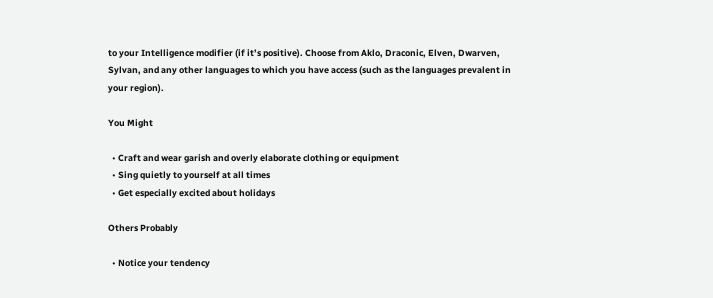to your Intelligence modifier (if it’s positive). Choose from Aklo, Draconic, Elven, Dwarven, Sylvan, and any other languages to which you have access (such as the languages prevalent in your region).

You Might

  • Craft and wear garish and overly elaborate clothing or equipment
  • Sing quietly to yourself at all times
  • Get especially excited about holidays

Others Probably

  • Notice your tendency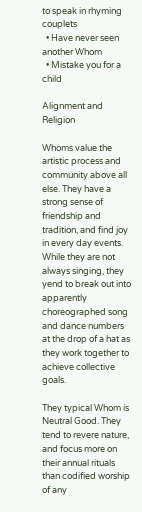to speak in rhyming couplets
  • Have never seen another Whom
  • Mistake you for a child

Alignment and Religion

Whoms value the artistic process and community above all else. They have a strong sense of friendship and tradition, and find joy in every day events. While they are not always singing, they yend to break out into apparently choreographed song and dance numbers at the drop of a hat as they work together to achieve collective goals.

They typical Whom is Neutral Good. They tend to revere nature, and focus more on their annual rituals than codified worship of any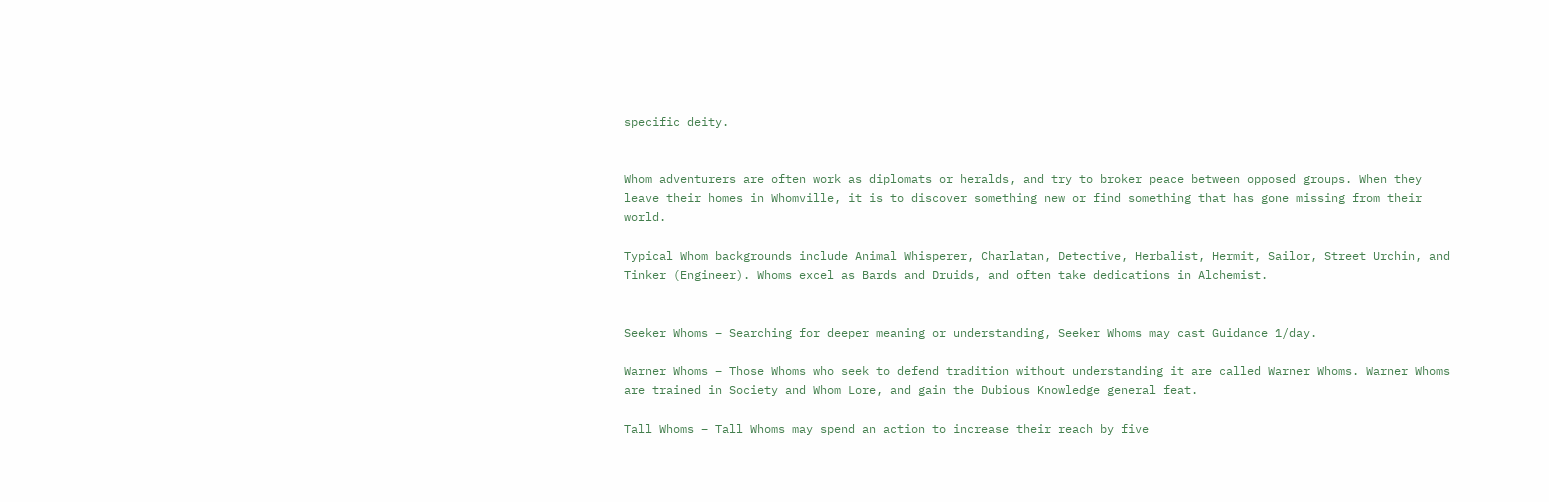specific deity.


Whom adventurers are often work as diplomats or heralds, and try to broker peace between opposed groups. When they leave their homes in Whomville, it is to discover something new or find something that has gone missing from their world.

Typical Whom backgrounds include Animal Whisperer, Charlatan, Detective, Herbalist, Hermit, Sailor, Street Urchin, and Tinker (Engineer). Whoms excel as Bards and Druids, and often take dedications in Alchemist.


Seeker Whoms – Searching for deeper meaning or understanding, Seeker Whoms may cast Guidance 1/day.

Warner Whoms – Those Whoms who seek to defend tradition without understanding it are called Warner Whoms. Warner Whoms are trained in Society and Whom Lore, and gain the Dubious Knowledge general feat.

Tall Whoms – Tall Whoms may spend an action to increase their reach by five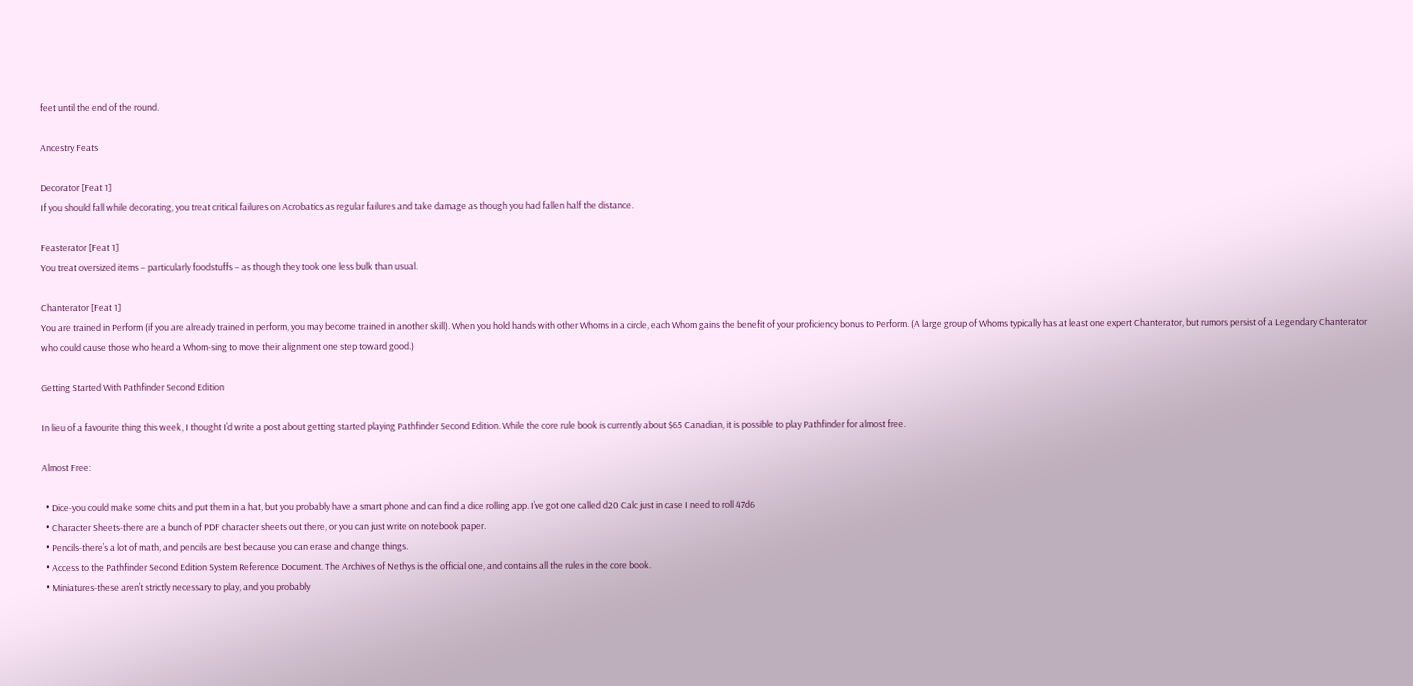feet until the end of the round.

Ancestry Feats

Decorator [Feat 1]
If you should fall while decorating, you treat critical failures on Acrobatics as regular failures and take damage as though you had fallen half the distance.

Feasterator [Feat 1]
You treat oversized items – particularly foodstuffs – as though they took one less bulk than usual.

Chanterator [Feat 1]
You are trained in Perform (if you are already trained in perform, you may become trained in another skill). When you hold hands with other Whoms in a circle, each Whom gains the benefit of your proficiency bonus to Perform. (A large group of Whoms typically has at least one expert Chanterator, but rumors persist of a Legendary Chanterator who could cause those who heard a Whom-sing to move their alignment one step toward good.)

Getting Started With Pathfinder Second Edition

In lieu of a favourite thing this week, I thought I’d write a post about getting started playing Pathfinder Second Edition. While the core rule book is currently about $65 Canadian, it is possible to play Pathfinder for almost free.

Almost Free:

  • Dice-you could make some chits and put them in a hat, but you probably have a smart phone and can find a dice rolling app. I’ve got one called d20 Calc just in case I need to roll 47d6
  • Character Sheets-there are a bunch of PDF character sheets out there, or you can just write on notebook paper.
  • Pencils-there’s a lot of math, and pencils are best because you can erase and change things.
  • Access to the Pathfinder Second Edition System Reference Document. The Archives of Nethys is the official one, and contains all the rules in the core book.
  • Miniatures-these aren’t strictly necessary to play, and you probably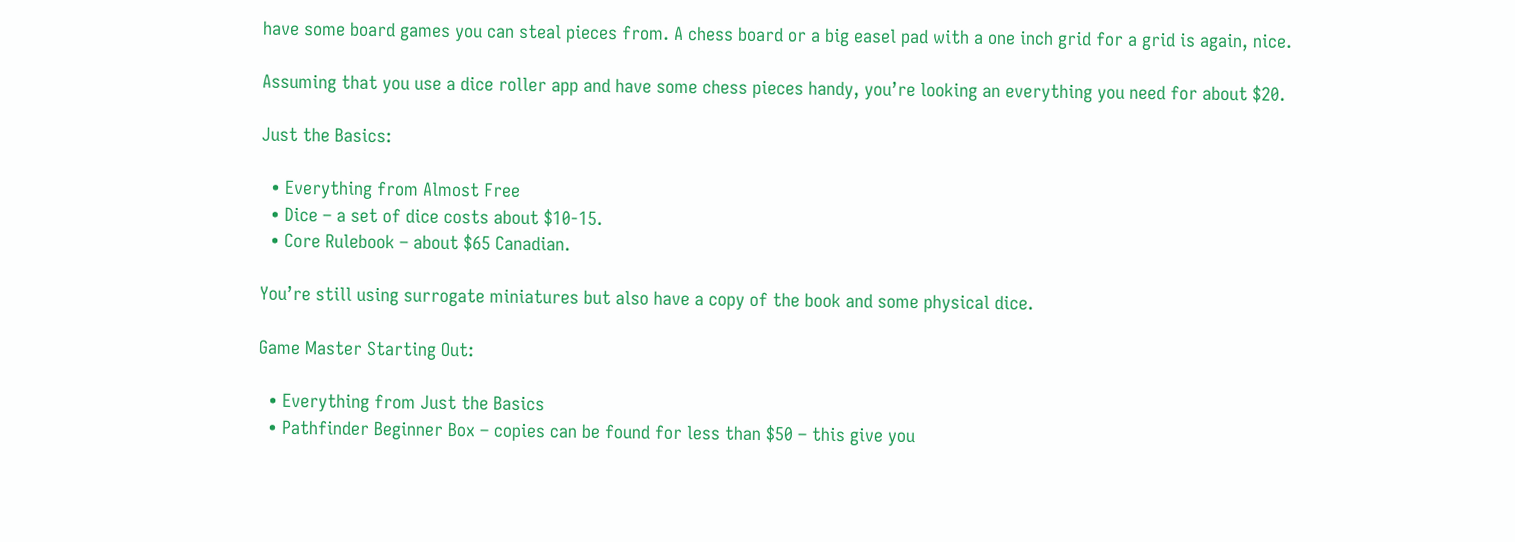have some board games you can steal pieces from. A chess board or a big easel pad with a one inch grid for a grid is again, nice.

Assuming that you use a dice roller app and have some chess pieces handy, you’re looking an everything you need for about $20.

Just the Basics:

  • Everything from Almost Free
  • Dice – a set of dice costs about $10-15.
  • Core Rulebook – about $65 Canadian.

You’re still using surrogate miniatures but also have a copy of the book and some physical dice.

Game Master Starting Out:

  • Everything from Just the Basics
  • Pathfinder Beginner Box – copies can be found for less than $50 – this give you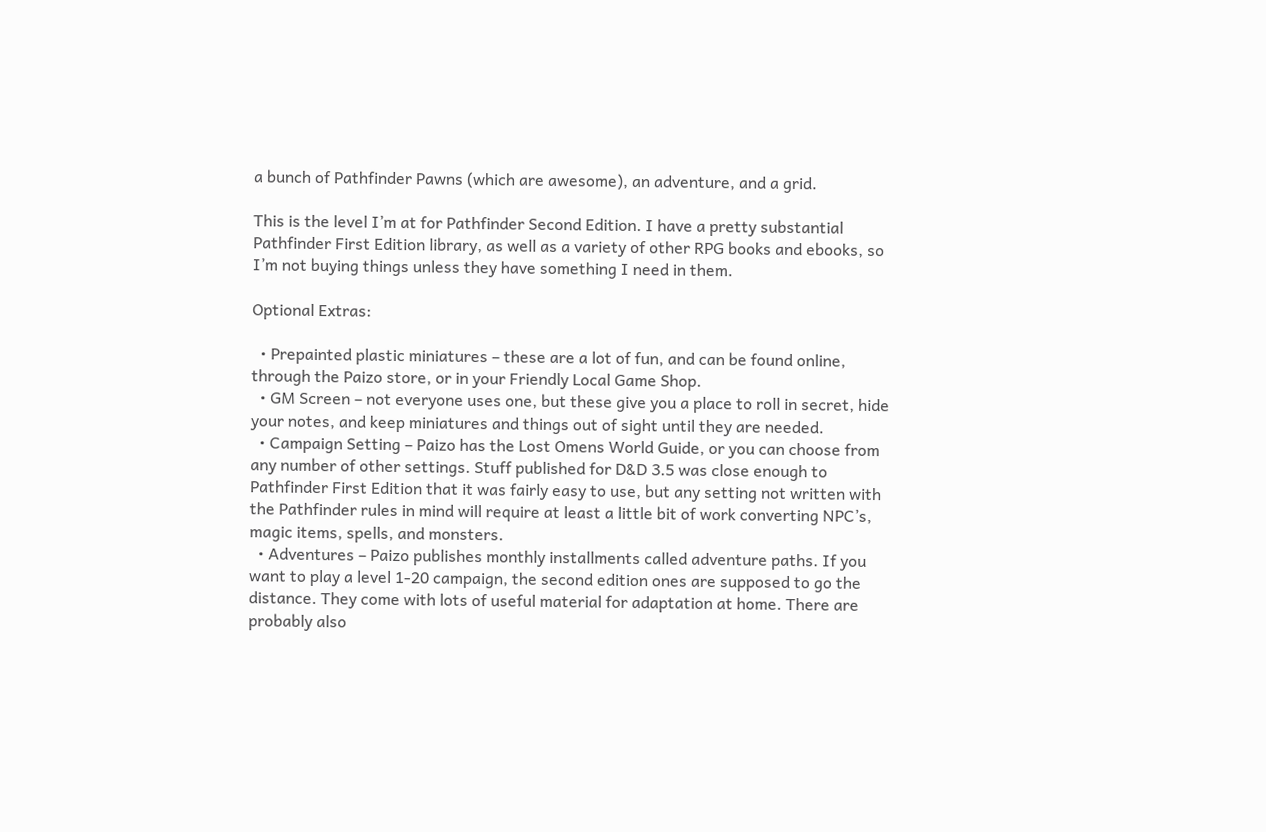a bunch of Pathfinder Pawns (which are awesome), an adventure, and a grid.

This is the level I’m at for Pathfinder Second Edition. I have a pretty substantial Pathfinder First Edition library, as well as a variety of other RPG books and ebooks, so I’m not buying things unless they have something I need in them.

Optional Extras:

  • Prepainted plastic miniatures – these are a lot of fun, and can be found online, through the Paizo store, or in your Friendly Local Game Shop.
  • GM Screen – not everyone uses one, but these give you a place to roll in secret, hide your notes, and keep miniatures and things out of sight until they are needed.
  • Campaign Setting – Paizo has the Lost Omens World Guide, or you can choose from any number of other settings. Stuff published for D&D 3.5 was close enough to Pathfinder First Edition that it was fairly easy to use, but any setting not written with the Pathfinder rules in mind will require at least a little bit of work converting NPC’s, magic items, spells, and monsters.
  • Adventures – Paizo publishes monthly installments called adventure paths. If you want to play a level 1-20 campaign, the second edition ones are supposed to go the distance. They come with lots of useful material for adaptation at home. There are probably also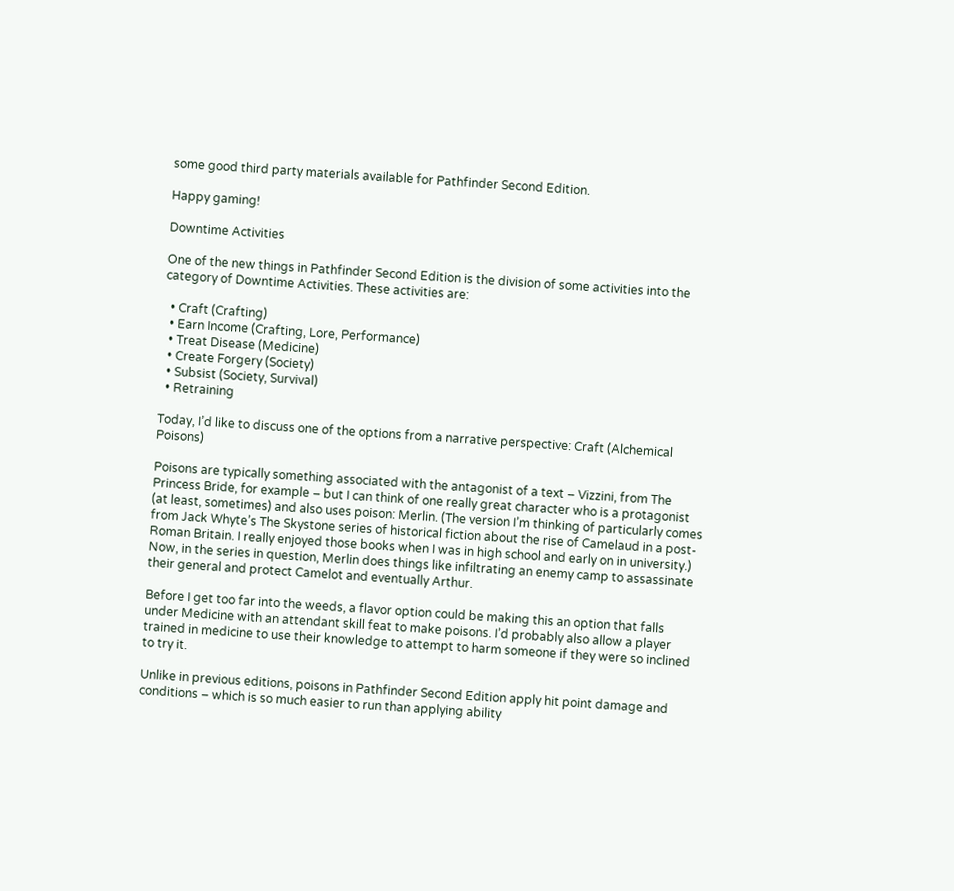some good third party materials available for Pathfinder Second Edition.

Happy gaming!

Downtime Activities

One of the new things in Pathfinder Second Edition is the division of some activities into the category of Downtime Activities. These activities are:

  • Craft (Crafting)
  • Earn Income (Crafting, Lore, Performance)
  • Treat Disease (Medicine)
  • Create Forgery (Society)
  • Subsist (Society, Survival)
  • Retraining

Today, I’d like to discuss one of the options from a narrative perspective: Craft (Alchemical Poisons)

Poisons are typically something associated with the antagonist of a text – Vizzini, from The Princess Bride, for example – but I can think of one really great character who is a protagonist (at least, sometimes) and also uses poison: Merlin. (The version I’m thinking of particularly comes from Jack Whyte’s The Skystone series of historical fiction about the rise of Camelaud in a post-Roman Britain. I really enjoyed those books when I was in high school and early on in university.) Now, in the series in question, Merlin does things like infiltrating an enemy camp to assassinate their general and protect Camelot and eventually Arthur.

Before I get too far into the weeds, a flavor option could be making this an option that falls under Medicine with an attendant skill feat to make poisons. I’d probably also allow a player trained in medicine to use their knowledge to attempt to harm someone if they were so inclined to try it.

Unlike in previous editions, poisons in Pathfinder Second Edition apply hit point damage and conditions – which is so much easier to run than applying ability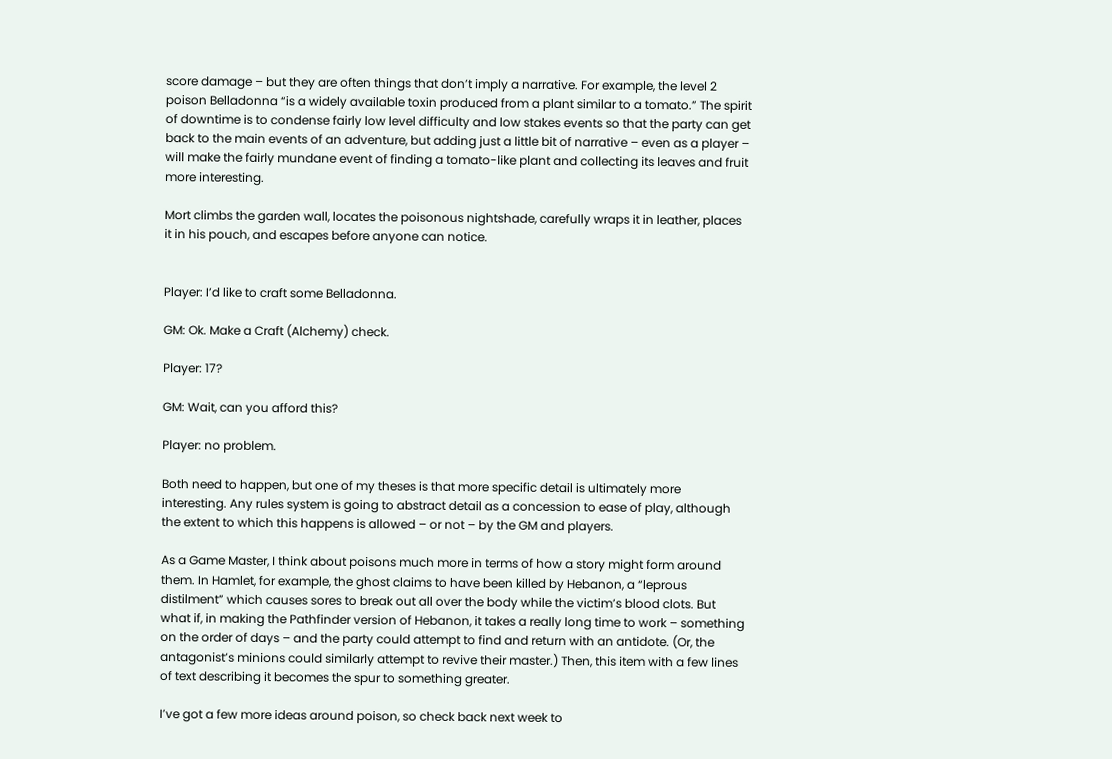score damage – but they are often things that don’t imply a narrative. For example, the level 2 poison Belladonna “is a widely available toxin produced from a plant similar to a tomato.” The spirit of downtime is to condense fairly low level difficulty and low stakes events so that the party can get back to the main events of an adventure, but adding just a little bit of narrative – even as a player – will make the fairly mundane event of finding a tomato-like plant and collecting its leaves and fruit more interesting.

Mort climbs the garden wall, locates the poisonous nightshade, carefully wraps it in leather, places it in his pouch, and escapes before anyone can notice.


Player: I’d like to craft some Belladonna.

GM: Ok. Make a Craft (Alchemy) check.

Player: 17?

GM: Wait, can you afford this?

Player: no problem.

Both need to happen, but one of my theses is that more specific detail is ultimately more interesting. Any rules system is going to abstract detail as a concession to ease of play, although the extent to which this happens is allowed – or not – by the GM and players.

As a Game Master, I think about poisons much more in terms of how a story might form around them. In Hamlet, for example, the ghost claims to have been killed by Hebanon, a “leprous distilment” which causes sores to break out all over the body while the victim’s blood clots. But what if, in making the Pathfinder version of Hebanon, it takes a really long time to work – something on the order of days – and the party could attempt to find and return with an antidote. (Or, the antagonist’s minions could similarly attempt to revive their master.) Then, this item with a few lines of text describing it becomes the spur to something greater.

I’ve got a few more ideas around poison, so check back next week to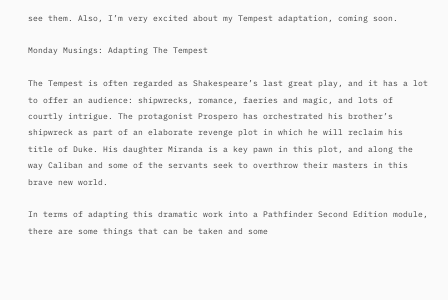see them. Also, I’m very excited about my Tempest adaptation, coming soon.

Monday Musings: Adapting The Tempest

The Tempest is often regarded as Shakespeare’s last great play, and it has a lot to offer an audience: shipwrecks, romance, faeries and magic, and lots of courtly intrigue. The protagonist Prospero has orchestrated his brother’s shipwreck as part of an elaborate revenge plot in which he will reclaim his title of Duke. His daughter Miranda is a key pawn in this plot, and along the way Caliban and some of the servants seek to overthrow their masters in this brave new world.

In terms of adapting this dramatic work into a Pathfinder Second Edition module, there are some things that can be taken and some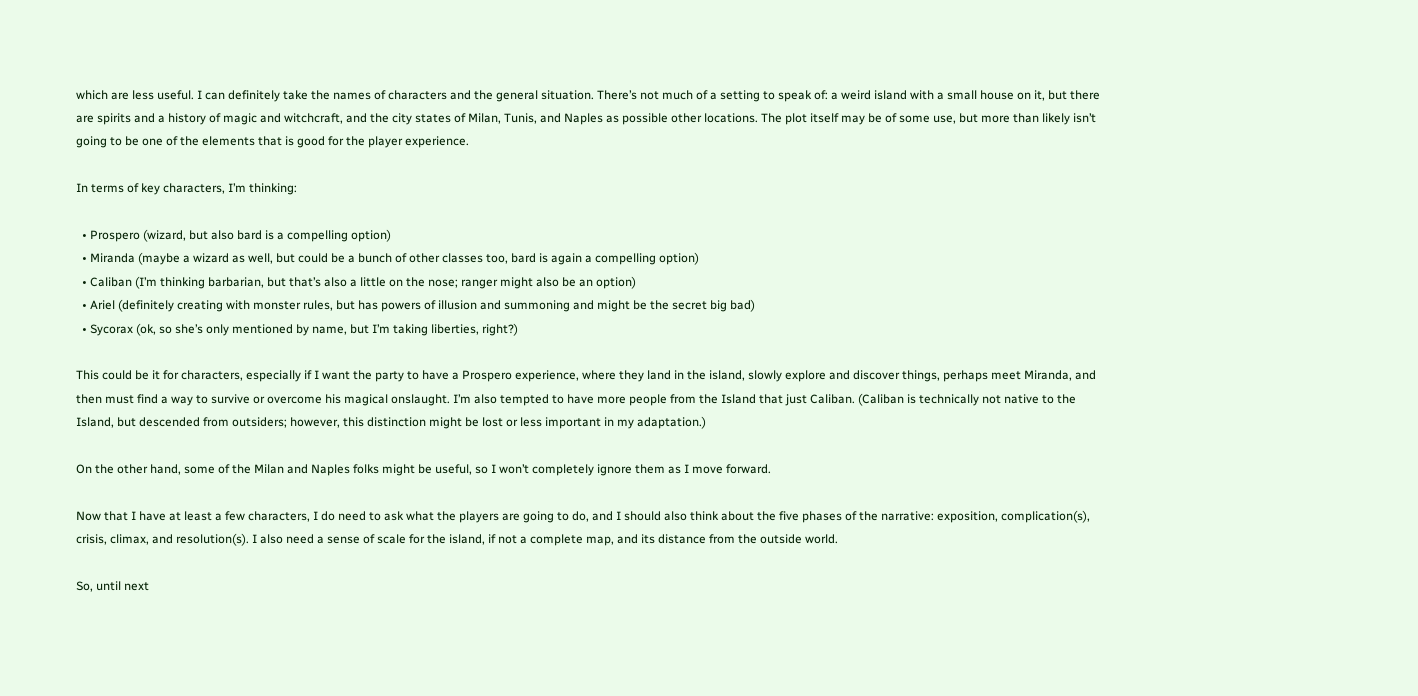which are less useful. I can definitely take the names of characters and the general situation. There’s not much of a setting to speak of: a weird island with a small house on it, but there are spirits and a history of magic and witchcraft, and the city states of Milan, Tunis, and Naples as possible other locations. The plot itself may be of some use, but more than likely isn’t going to be one of the elements that is good for the player experience.

In terms of key characters, I’m thinking:

  • Prospero (wizard, but also bard is a compelling option)
  • Miranda (maybe a wizard as well, but could be a bunch of other classes too, bard is again a compelling option)
  • Caliban (I’m thinking barbarian, but that’s also a little on the nose; ranger might also be an option)
  • Ariel (definitely creating with monster rules, but has powers of illusion and summoning and might be the secret big bad)
  • Sycorax (ok, so she’s only mentioned by name, but I’m taking liberties, right?)

This could be it for characters, especially if I want the party to have a Prospero experience, where they land in the island, slowly explore and discover things, perhaps meet Miranda, and then must find a way to survive or overcome his magical onslaught. I’m also tempted to have more people from the Island that just Caliban. (Caliban is technically not native to the Island, but descended from outsiders; however, this distinction might be lost or less important in my adaptation.)

On the other hand, some of the Milan and Naples folks might be useful, so I won’t completely ignore them as I move forward.

Now that I have at least a few characters, I do need to ask what the players are going to do, and I should also think about the five phases of the narrative: exposition, complication(s), crisis, climax, and resolution(s). I also need a sense of scale for the island, if not a complete map, and its distance from the outside world.

So, until next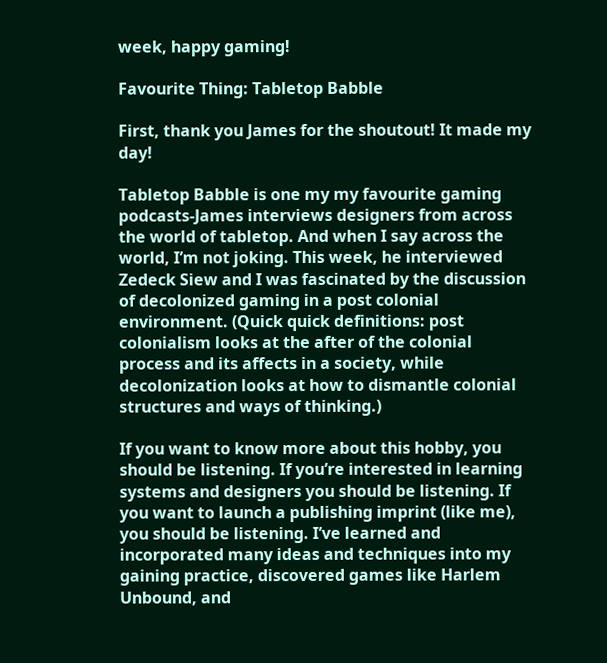week, happy gaming!

Favourite Thing: Tabletop Babble

First, thank you James for the shoutout! It made my day!

Tabletop Babble is one my my favourite gaming podcasts-James interviews designers from across the world of tabletop. And when I say across the world, I’m not joking. This week, he interviewed Zedeck Siew and I was fascinated by the discussion of decolonized gaming in a post colonial environment. (Quick quick definitions: post colonialism looks at the after of the colonial process and its affects in a society, while decolonization looks at how to dismantle colonial structures and ways of thinking.)

If you want to know more about this hobby, you should be listening. If you’re interested in learning systems and designers you should be listening. If you want to launch a publishing imprint (like me), you should be listening. I’ve learned and incorporated many ideas and techniques into my gaining practice, discovered games like Harlem Unbound, and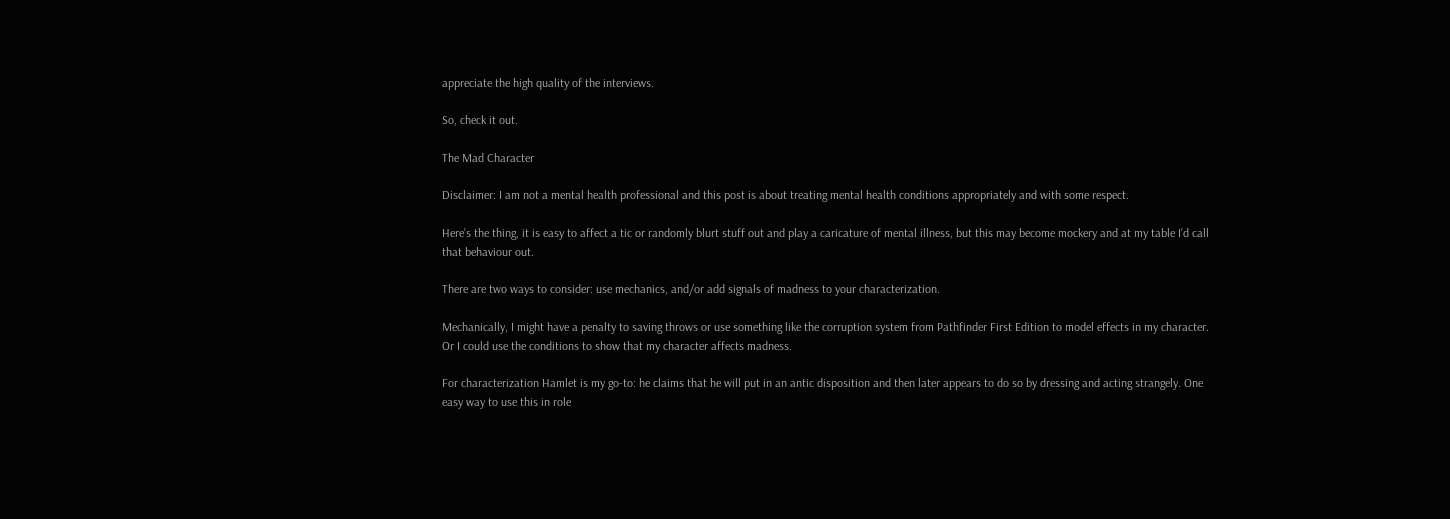appreciate the high quality of the interviews.

So, check it out.

The Mad Character

Disclaimer: I am not a mental health professional and this post is about treating mental health conditions appropriately and with some respect.

Here’s the thing, it is easy to affect a tic or randomly blurt stuff out and play a caricature of mental illness, but this may become mockery and at my table I’d call that behaviour out.

There are two ways to consider: use mechanics, and/or add signals of madness to your characterization.

Mechanically, I might have a penalty to saving throws or use something like the corruption system from Pathfinder First Edition to model effects in my character. Or I could use the conditions to show that my character affects madness.

For characterization Hamlet is my go-to: he claims that he will put in an antic disposition and then later appears to do so by dressing and acting strangely. One easy way to use this in role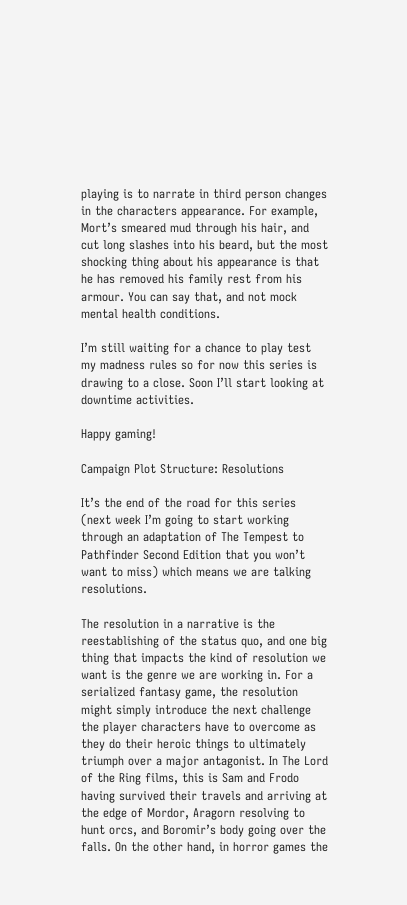playing is to narrate in third person changes in the characters appearance. For example, Mort’s smeared mud through his hair, and cut long slashes into his beard, but the most shocking thing about his appearance is that he has removed his family rest from his armour. You can say that, and not mock mental health conditions.

I’m still waiting for a chance to play test my madness rules so for now this series is drawing to a close. Soon I’ll start looking at downtime activities.

Happy gaming!

Campaign Plot Structure: Resolutions

It’s the end of the road for this series (next week I’m going to start working through an adaptation of The Tempest to Pathfinder Second Edition that you won’t want to miss) which means we are talking resolutions.

The resolution in a narrative is the reestablishing of the status quo, and one big thing that impacts the kind of resolution we want is the genre we are working in. For a serialized fantasy game, the resolution might simply introduce the next challenge the player characters have to overcome as they do their heroic things to ultimately triumph over a major antagonist. In The Lord of the Ring films, this is Sam and Frodo having survived their travels and arriving at the edge of Mordor, Aragorn resolving to hunt orcs, and Boromir’s body going over the falls. On the other hand, in horror games the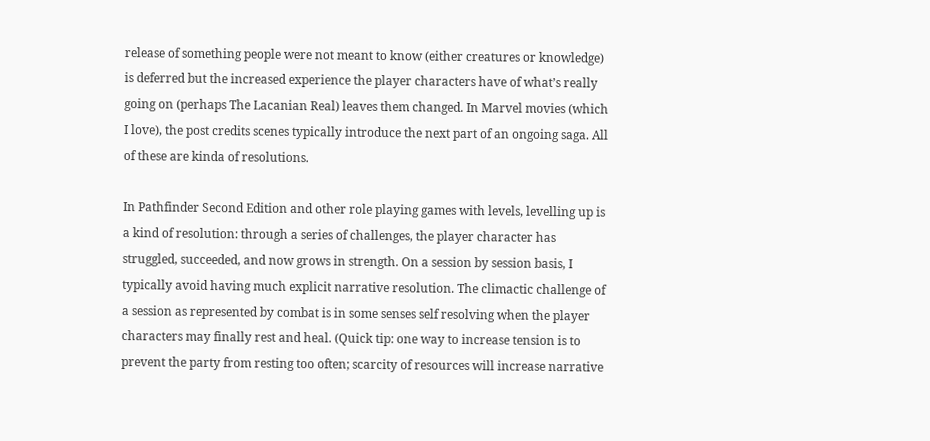release of something people were not meant to know (either creatures or knowledge) is deferred but the increased experience the player characters have of what’s really going on (perhaps The Lacanian Real) leaves them changed. In Marvel movies (which I love), the post credits scenes typically introduce the next part of an ongoing saga. All of these are kinda of resolutions.

In Pathfinder Second Edition and other role playing games with levels, levelling up is a kind of resolution: through a series of challenges, the player character has struggled, succeeded, and now grows in strength. On a session by session basis, I typically avoid having much explicit narrative resolution. The climactic challenge of a session as represented by combat is in some senses self resolving when the player characters may finally rest and heal. (Quick tip: one way to increase tension is to prevent the party from resting too often; scarcity of resources will increase narrative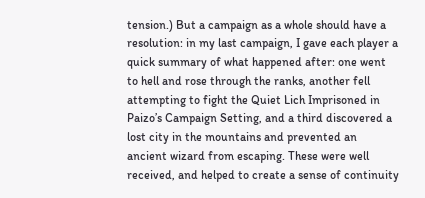tension.) But a campaign as a whole should have a resolution: in my last campaign, I gave each player a quick summary of what happened after: one went to hell and rose through the ranks, another fell attempting to fight the Quiet Lich Imprisoned in Paizo’s Campaign Setting, and a third discovered a lost city in the mountains and prevented an ancient wizard from escaping. These were well received, and helped to create a sense of continuity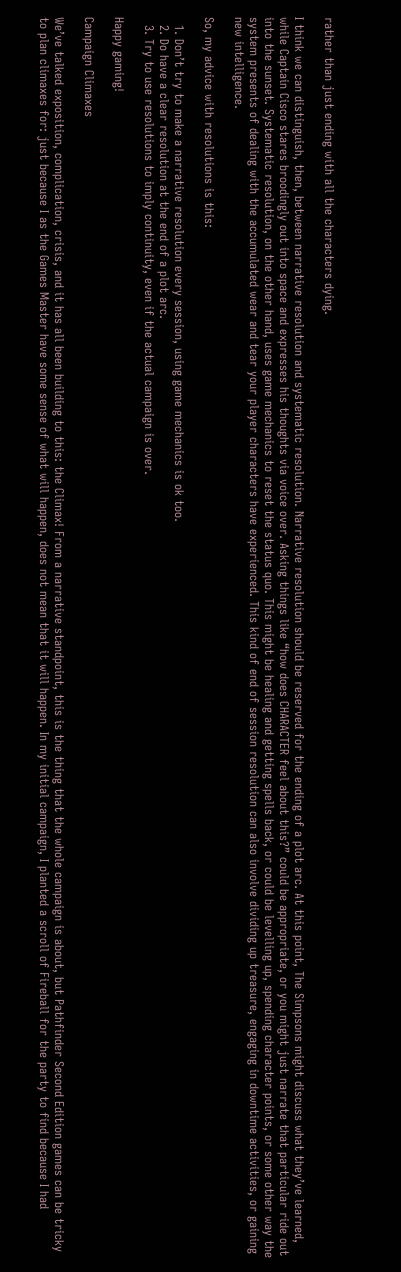rather than just ending with all the characters dying.

I think we can distinguish, then, between narrative resolution and systematic resolution. Narrative resolution should be reserved for the ending of a plot arc. At this point, The Simpsons might discuss what they’ve learned, while Captain Cisco stares broodingly out into space and expresses his thoughts via voice over. Asking things like “how does CHARACTER feel about this?” could be appropriate, or you might just narrate that particular ride out into the sunset. Systematic resolution, on the other hand, uses game mechanics to reset the status quo. This might be healing and getting spells back, or could be levelling up, spending character points, or some other way the system presents of dealing with the accumulated wear and tear your player characters have experienced. This kind of end of session resolution can also involve dividing up treasure, engaging in downtime activities, or gaining new intelligence.

So, my advice with resolutions is this:

  1. Don’t try to make a narrative resolution every session, using game mechanics is ok too.
  2. Do have a clear resolution at the end of a plot arc.
  3. Try to use resolutions to imply continuity, even if the actual campaign is over.

Happy gaming!

Campaign Climaxes

We’ve talked exposition, complication, crisis, and it has all been building to this: the Climax! From a narrative standpoint, this is the thing that the whole campaign is about, but Pathfinder Second Edition games can be tricky to plan climaxes for: just because I as the Games Master have some sense of what will happen, does not mean that it will happen. In my initial campaign, I planted a scroll of Fireball for the party to find because I had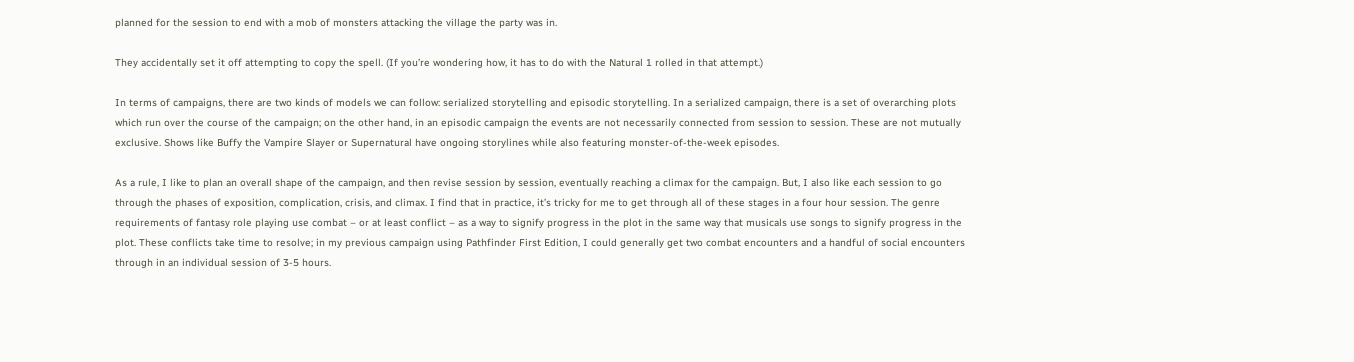planned for the session to end with a mob of monsters attacking the village the party was in.

They accidentally set it off attempting to copy the spell. (If you’re wondering how, it has to do with the Natural 1 rolled in that attempt.)

In terms of campaigns, there are two kinds of models we can follow: serialized storytelling and episodic storytelling. In a serialized campaign, there is a set of overarching plots which run over the course of the campaign; on the other hand, in an episodic campaign the events are not necessarily connected from session to session. These are not mutually exclusive. Shows like Buffy the Vampire Slayer or Supernatural have ongoing storylines while also featuring monster-of-the-week episodes.

As a rule, I like to plan an overall shape of the campaign, and then revise session by session, eventually reaching a climax for the campaign. But, I also like each session to go through the phases of exposition, complication, crisis, and climax. I find that in practice, it’s tricky for me to get through all of these stages in a four hour session. The genre requirements of fantasy role playing use combat – or at least conflict – as a way to signify progress in the plot in the same way that musicals use songs to signify progress in the plot. These conflicts take time to resolve; in my previous campaign using Pathfinder First Edition, I could generally get two combat encounters and a handful of social encounters through in an individual session of 3-5 hours.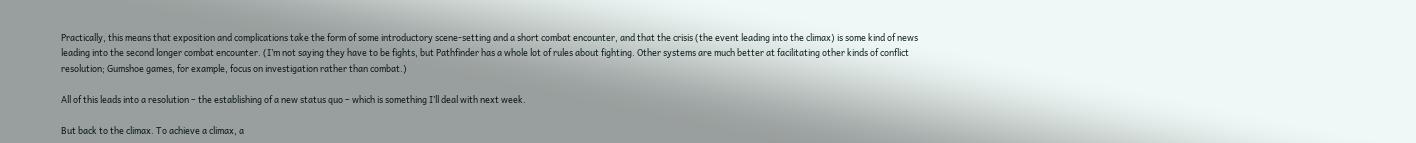Practically, this means that exposition and complications take the form of some introductory scene-setting and a short combat encounter, and that the crisis (the event leading into the climax) is some kind of news leading into the second longer combat encounter. (I’m not saying they have to be fights, but Pathfinder has a whole lot of rules about fighting. Other systems are much better at facilitating other kinds of conflict resolution; Gumshoe games, for example, focus on investigation rather than combat.)

All of this leads into a resolution – the establishing of a new status quo – which is something I’ll deal with next week.

But back to the climax. To achieve a climax, a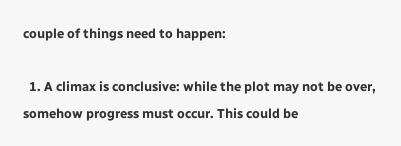couple of things need to happen:

  1. A climax is conclusive: while the plot may not be over, somehow progress must occur. This could be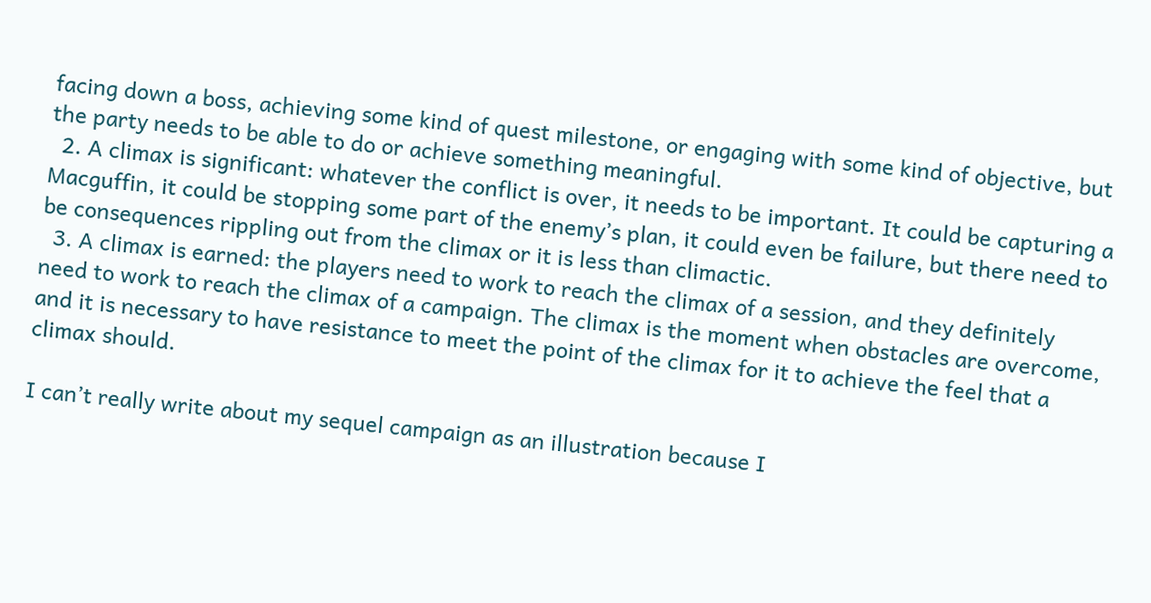facing down a boss, achieving some kind of quest milestone, or engaging with some kind of objective, but the party needs to be able to do or achieve something meaningful.
  2. A climax is significant: whatever the conflict is over, it needs to be important. It could be capturing a Macguffin, it could be stopping some part of the enemy’s plan, it could even be failure, but there need to be consequences rippling out from the climax or it is less than climactic.
  3. A climax is earned: the players need to work to reach the climax of a session, and they definitely need to work to reach the climax of a campaign. The climax is the moment when obstacles are overcome, and it is necessary to have resistance to meet the point of the climax for it to achieve the feel that a climax should.

I can’t really write about my sequel campaign as an illustration because I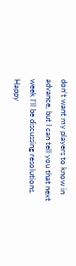don’t want my players to know in advance, but I can tell you that next week I’ll be discussing resolutions. Happy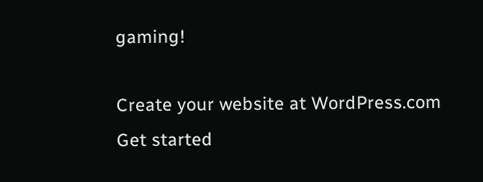gaming!

Create your website at WordPress.com
Get started